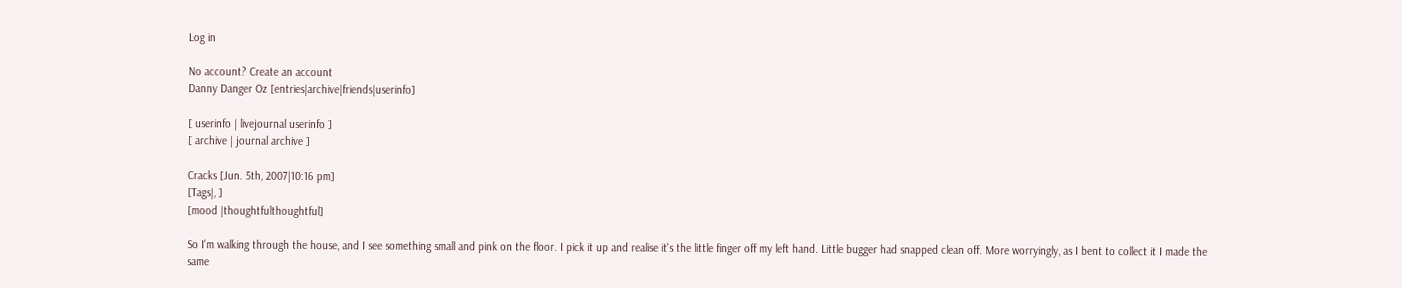Log in

No account? Create an account
Danny Danger Oz [entries|archive|friends|userinfo]

[ userinfo | livejournal userinfo ]
[ archive | journal archive ]

Cracks [Jun. 5th, 2007|10:16 pm]
[Tags|, ]
[mood |thoughtfulthoughtful]

So I'm walking through the house, and I see something small and pink on the floor. I pick it up and realise it's the little finger off my left hand. Little bugger had snapped clean off. More worryingly, as I bent to collect it I made the same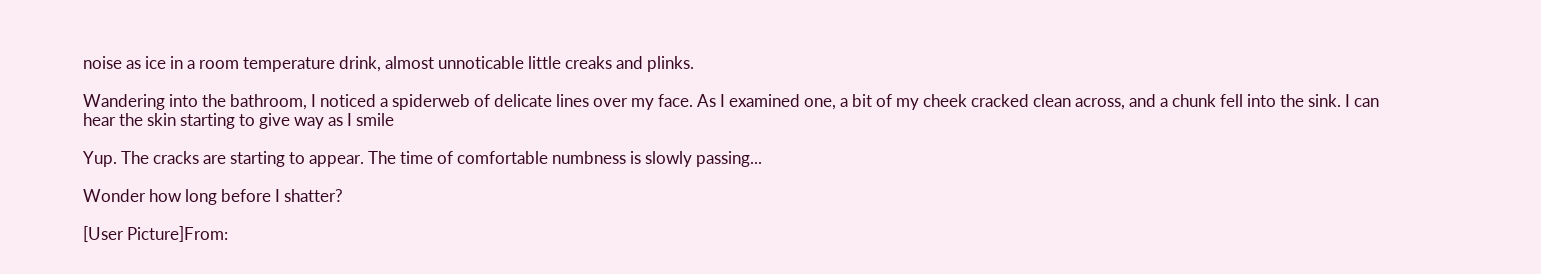noise as ice in a room temperature drink, almost unnoticable little creaks and plinks.

Wandering into the bathroom, I noticed a spiderweb of delicate lines over my face. As I examined one, a bit of my cheek cracked clean across, and a chunk fell into the sink. I can hear the skin starting to give way as I smile

Yup. The cracks are starting to appear. The time of comfortable numbness is slowly passing...

Wonder how long before I shatter?

[User Picture]From: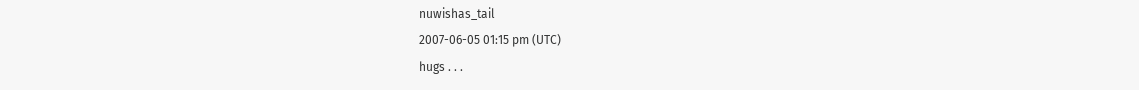nuwishas_tail
2007-06-05 01:15 pm (UTC)
hugs . . .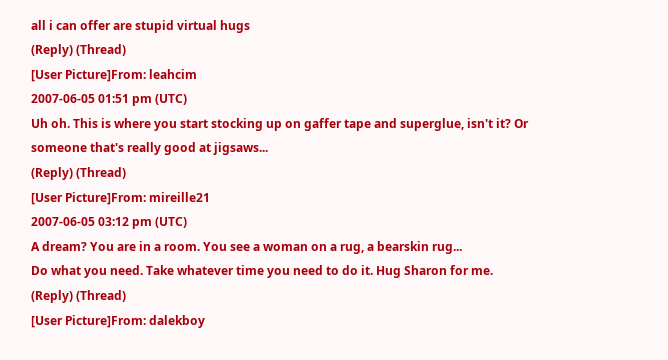all i can offer are stupid virtual hugs
(Reply) (Thread)
[User Picture]From: leahcim
2007-06-05 01:51 pm (UTC)
Uh oh. This is where you start stocking up on gaffer tape and superglue, isn't it? Or someone that's really good at jigsaws...
(Reply) (Thread)
[User Picture]From: mireille21
2007-06-05 03:12 pm (UTC)
A dream? You are in a room. You see a woman on a rug, a bearskin rug...
Do what you need. Take whatever time you need to do it. Hug Sharon for me.
(Reply) (Thread)
[User Picture]From: dalekboy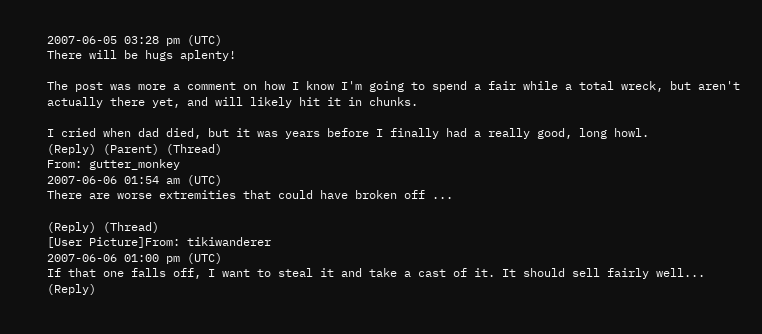2007-06-05 03:28 pm (UTC)
There will be hugs aplenty!

The post was more a comment on how I know I'm going to spend a fair while a total wreck, but aren't actually there yet, and will likely hit it in chunks.

I cried when dad died, but it was years before I finally had a really good, long howl.
(Reply) (Parent) (Thread)
From: gutter_monkey
2007-06-06 01:54 am (UTC)
There are worse extremities that could have broken off ...

(Reply) (Thread)
[User Picture]From: tikiwanderer
2007-06-06 01:00 pm (UTC)
If that one falls off, I want to steal it and take a cast of it. It should sell fairly well...
(Reply)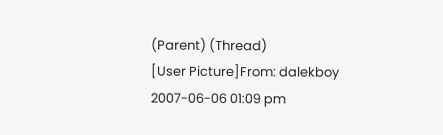(Parent) (Thread)
[User Picture]From: dalekboy
2007-06-06 01:09 pm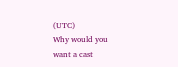(UTC)
Why would you want a cast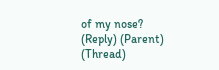of my nose?
(Reply) (Parent) (Thread)